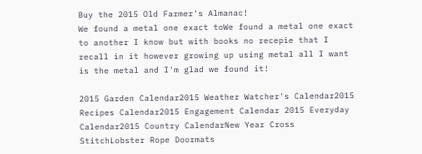Buy the 2015 Old Farmer's Almanac!
We found a metal one exact toWe found a metal one exact to another I know but with books no recepie that I recall in it however growing up using metal all I want is the metal and I'm glad we found it!

2015 Garden Calendar2015 Weather Watcher's Calendar2015 Recipes Calendar2015 Engagement Calendar 2015 Everyday Calendar2015 Country CalendarNew Year Cross StitchLobster Rope Doormats